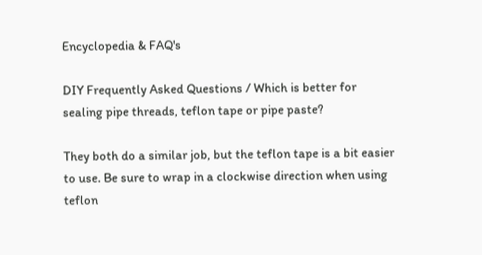Encyclopedia & FAQ's

DIY Frequently Asked Questions / Which is better for sealing pipe threads, teflon tape or pipe paste?

They both do a similar job, but the teflon tape is a bit easier to use. Be sure to wrap in a clockwise direction when using teflon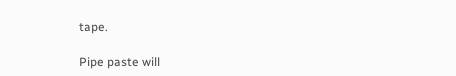tape.

Pipe paste will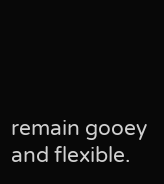remain gooey and flexible.